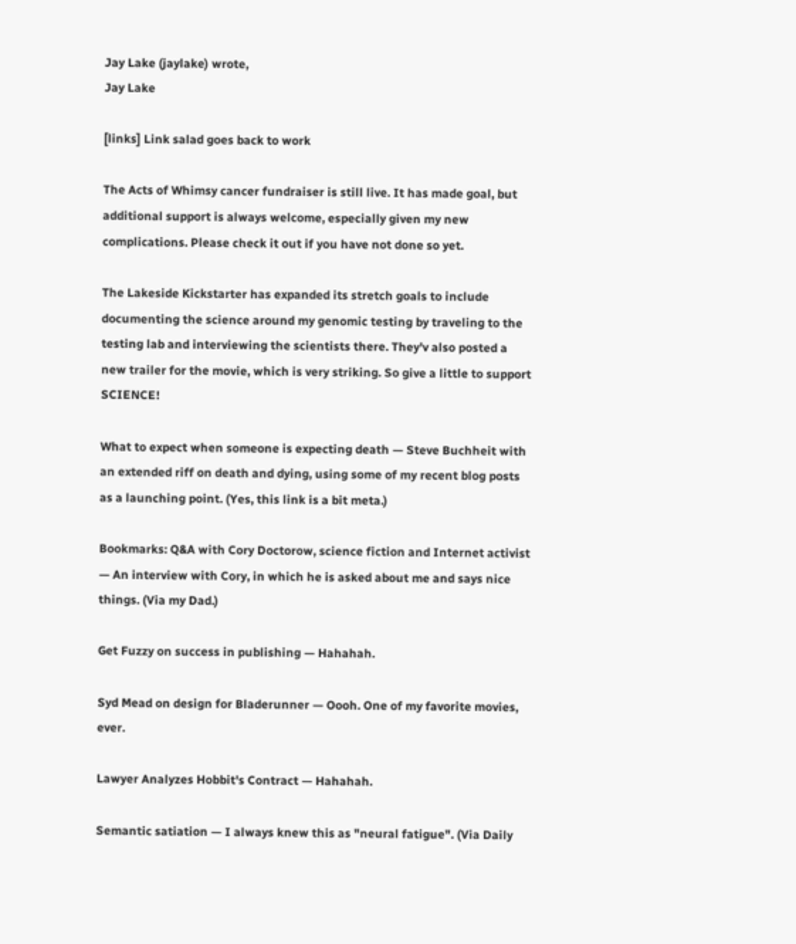Jay Lake (jaylake) wrote,
Jay Lake

[links] Link salad goes back to work

The Acts of Whimsy cancer fundraiser is still live. It has made goal, but additional support is always welcome, especially given my new complications. Please check it out if you have not done so yet.

The Lakeside Kickstarter has expanded its stretch goals to include documenting the science around my genomic testing by traveling to the testing lab and interviewing the scientists there. They'v also posted a new trailer for the movie, which is very striking. So give a little to support SCIENCE!

What to expect when someone is expecting death — Steve Buchheit with an extended riff on death and dying, using some of my recent blog posts as a launching point. (Yes, this link is a bit meta.)

Bookmarks: Q&A with Cory Doctorow, science fiction and Internet activist — An interview with Cory, in which he is asked about me and says nice things. (Via my Dad.)

Get Fuzzy on success in publishing — Hahahah.

Syd Mead on design for Bladerunner — Oooh. One of my favorite movies, ever.

Lawyer Analyzes Hobbit's Contract — Hahahah.

Semantic satiation — I always knew this as "neural fatigue". (Via Daily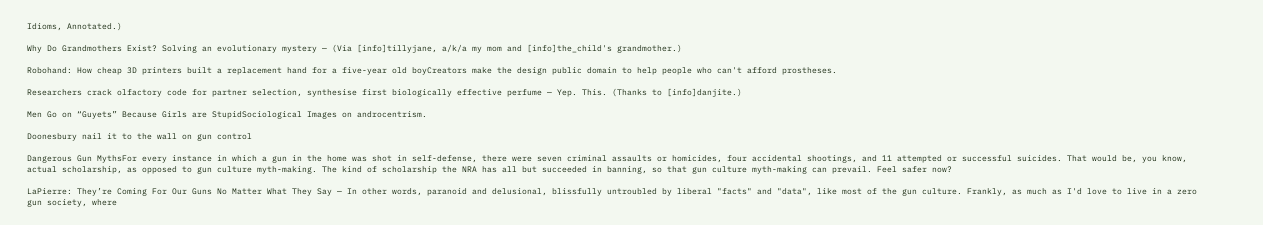Idioms, Annotated.)

Why Do Grandmothers Exist? Solving an evolutionary mystery — (Via [info]tillyjane, a/k/a my mom and [info]the_child's grandmother.)

Robohand: How cheap 3D printers built a replacement hand for a five-year old boyCreators make the design public domain to help people who can't afford prostheses.

Researchers crack olfactory code for partner selection, synthesise first biologically effective perfume — Yep. This. (Thanks to [info]danjite.)

Men Go on “Guyets” Because Girls are StupidSociological Images on androcentrism.

Doonesbury nail it to the wall on gun control

Dangerous Gun MythsFor every instance in which a gun in the home was shot in self-defense, there were seven criminal assaults or homicides, four accidental shootings, and 11 attempted or successful suicides. That would be, you know, actual scholarship, as opposed to gun culture myth-making. The kind of scholarship the NRA has all but succeeded in banning, so that gun culture myth-making can prevail. Feel safer now?

LaPierre: They’re Coming For Our Guns No Matter What They Say — In other words, paranoid and delusional, blissfully untroubled by liberal "facts" and "data", like most of the gun culture. Frankly, as much as I'd love to live in a zero gun society, where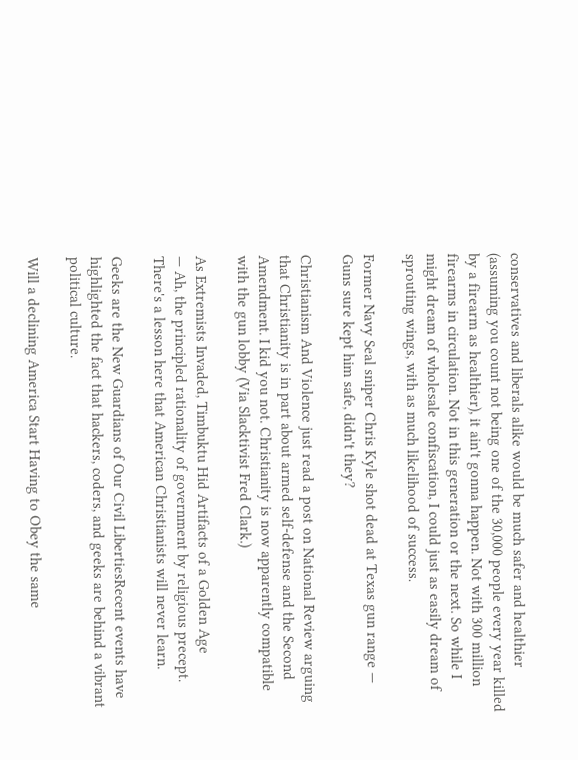conservatives and liberals alike would be much safer and healthier (assuming you count not being one of the 30,000 people every year killed by a firearm as healthier), it ain't gonna happen. Not with 300 million firearms in circulation. Not in this generation or the next. So while I might dream of wholesale confiscation, I could just as easily dream of sprouting wings, with as much likelihood of success.

Former Navy Seal sniper Chris Kyle shot dead at Texas gun range — Guns sure kept him safe, didn't they?

Christianism And Violence just read a post on National Review arguing that Christianity is in part about armed self-defense and the Second Amendment. I kid you not. Christianity is now apparently compatible with the gun lobby (Via Slacktivist Fred Clark.)

As Extremists Invaded, Timbuktu Hid Artifacts of a Golden Age
— Ah, the principled rationality of government by religious precept. There's a lesson here that American Christianists will never learn.

Geeks are the New Guardians of Our Civil LibertiesRecent events have highlighted the fact that hackers, coders, and geeks are behind a vibrant political culture.

Will a declining America Start Having to Obey the same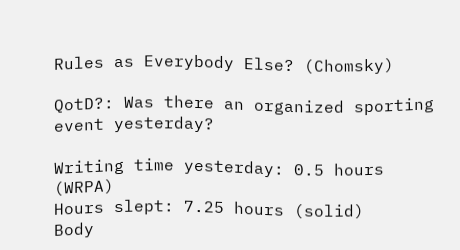Rules as Everybody Else? (Chomsky)

QotD?: Was there an organized sporting event yesterday?

Writing time yesterday: 0.5 hours (WRPA)
Hours slept: 7.25 hours (solid)
Body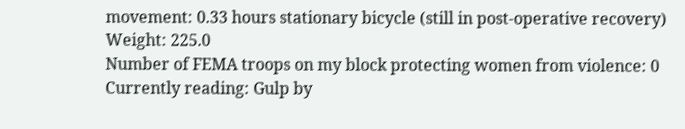movement: 0.33 hours stationary bicycle (still in post-operative recovery)
Weight: 225.0
Number of FEMA troops on my block protecting women from violence: 0
Currently reading: Gulp by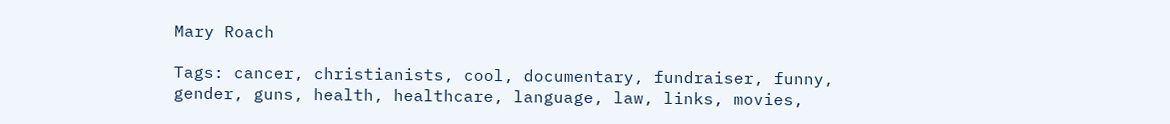Mary Roach

Tags: cancer, christianists, cool, documentary, fundraiser, funny, gender, guns, health, healthcare, language, law, links, movies,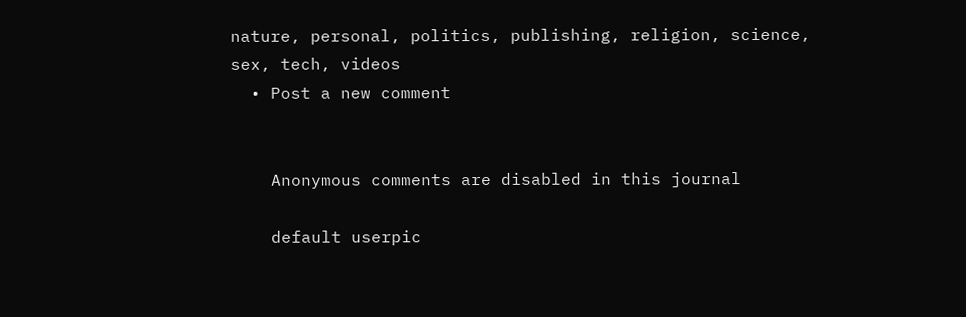nature, personal, politics, publishing, religion, science, sex, tech, videos
  • Post a new comment


    Anonymous comments are disabled in this journal

    default userpic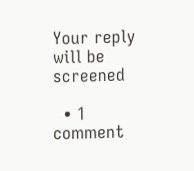Your reply will be screened

  • 1 comment